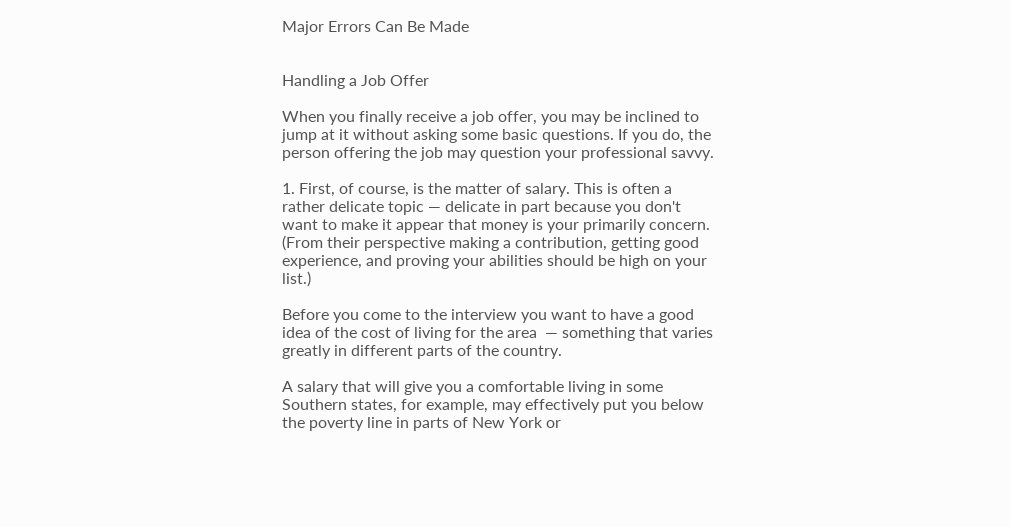Major Errors Can Be Made


Handling a Job Offer

When you finally receive a job offer, you may be inclined to jump at it without asking some basic questions. If you do, the person offering the job may question your professional savvy.

1. First, of course, is the matter of salary. This is often a rather delicate topic — delicate in part because you don't want to make it appear that money is your primarily concern. (From their perspective making a contribution, getting good experience, and proving your abilities should be high on your list.)

Before you come to the interview you want to have a good idea of the cost of living for the area  — something that varies greatly in different parts of the country.

A salary that will give you a comfortable living in some Southern states, for example, may effectively put you below the poverty line in parts of New York or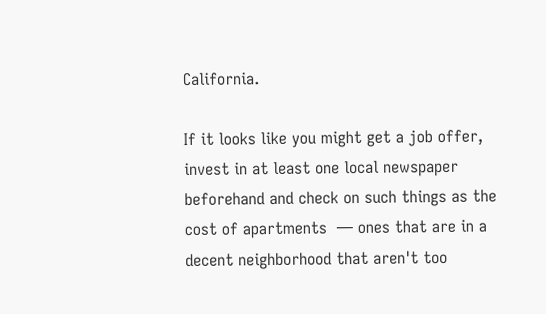California.

If it looks like you might get a job offer, invest in at least one local newspaper beforehand and check on such things as the cost of apartments  — ones that are in a decent neighborhood that aren't too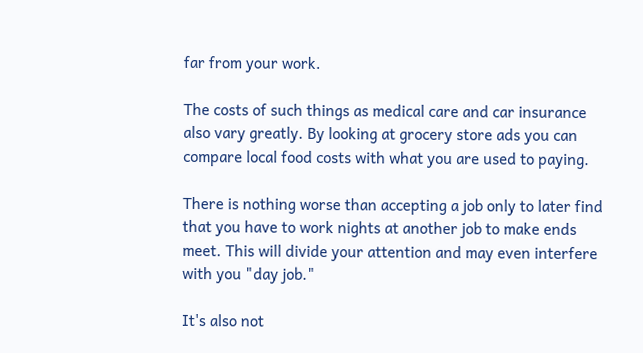far from your work.

The costs of such things as medical care and car insurance also vary greatly. By looking at grocery store ads you can compare local food costs with what you are used to paying.

There is nothing worse than accepting a job only to later find that you have to work nights at another job to make ends meet. This will divide your attention and may even interfere with you "day job."

It's also not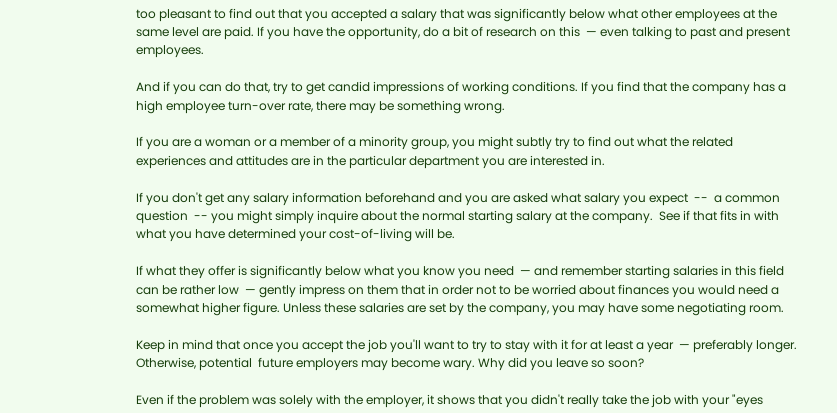too pleasant to find out that you accepted a salary that was significantly below what other employees at the same level are paid. If you have the opportunity, do a bit of research on this  — even talking to past and present employees.

And if you can do that, try to get candid impressions of working conditions. If you find that the company has a high employee turn-over rate, there may be something wrong.

If you are a woman or a member of a minority group, you might subtly try to find out what the related experiences and attitudes are in the particular department you are interested in.

If you don't get any salary information beforehand and you are asked what salary you expect  --  a common question  -- you might simply inquire about the normal starting salary at the company.  See if that fits in with what you have determined your cost-of-living will be.

If what they offer is significantly below what you know you need  — and remember starting salaries in this field can be rather low  — gently impress on them that in order not to be worried about finances you would need a somewhat higher figure. Unless these salaries are set by the company, you may have some negotiating room.

Keep in mind that once you accept the job you'll want to try to stay with it for at least a year  — preferably longer. Otherwise, potential  future employers may become wary. Why did you leave so soon?

Even if the problem was solely with the employer, it shows that you didn't really take the job with your "eyes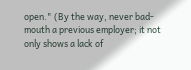open." (By the way, never bad-mouth a previous employer; it not only shows a lack of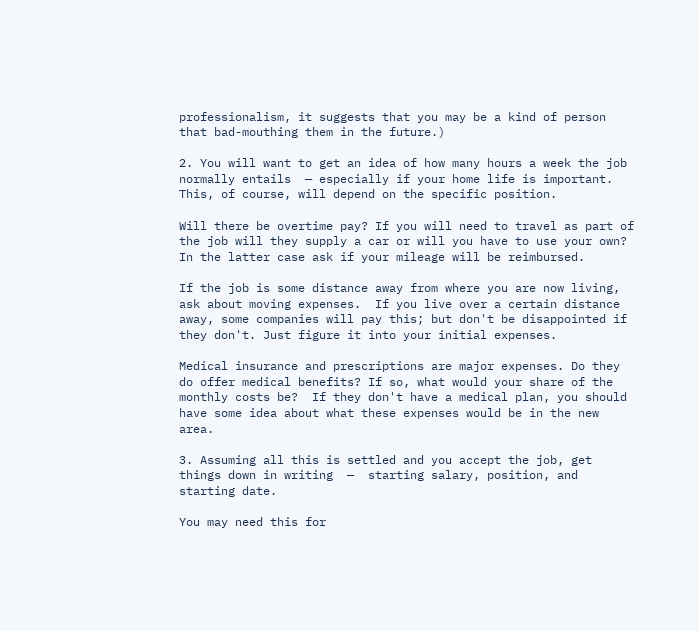professionalism, it suggests that you may be a kind of person that bad-mouthing them in the future.)

2. You will want to get an idea of how many hours a week the job normally entails  — especially if your home life is important. This, of course, will depend on the specific position.

Will there be overtime pay? If you will need to travel as part of the job will they supply a car or will you have to use your own?  In the latter case ask if your mileage will be reimbursed.

If the job is some distance away from where you are now living, ask about moving expenses.  If you live over a certain distance away, some companies will pay this; but don't be disappointed if they don't. Just figure it into your initial expenses.

Medical insurance and prescriptions are major expenses. Do they do offer medical benefits? If so, what would your share of the monthly costs be?  If they don't have a medical plan, you should have some idea about what these expenses would be in the new  area.

3. Assuming all this is settled and you accept the job, get things down in writing  —  starting salary, position, and starting date.

You may need this for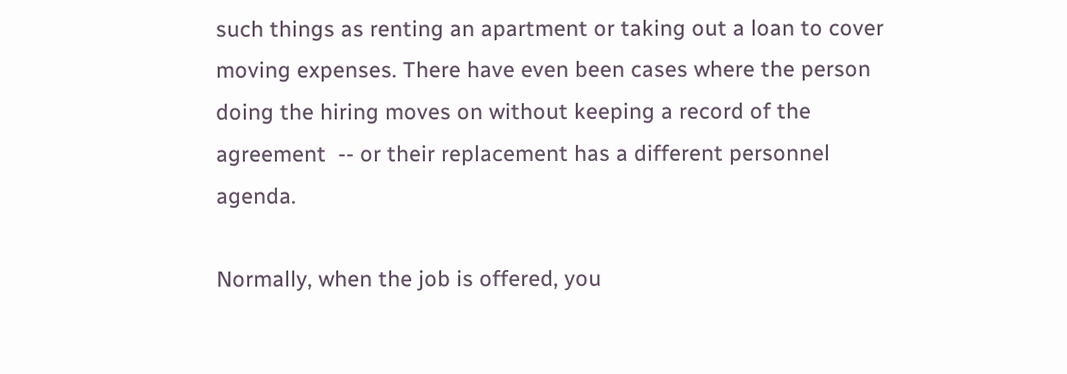such things as renting an apartment or taking out a loan to cover moving expenses. There have even been cases where the person doing the hiring moves on without keeping a record of the agreement  -- or their replacement has a different personnel agenda.

Normally, when the job is offered, you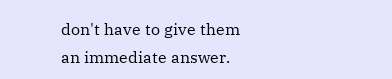don't have to give them an immediate answer.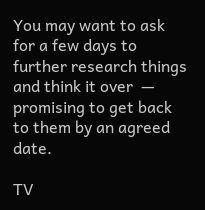You may want to ask for a few days to further research things and think it over  — promising to get back to them by an agreed date.

TV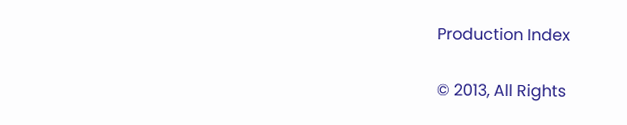Production Index

© 2013, All Rights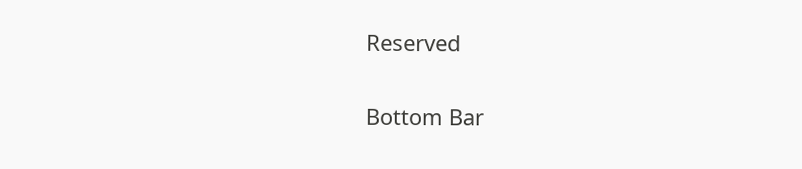Reserved

Bottom Bar